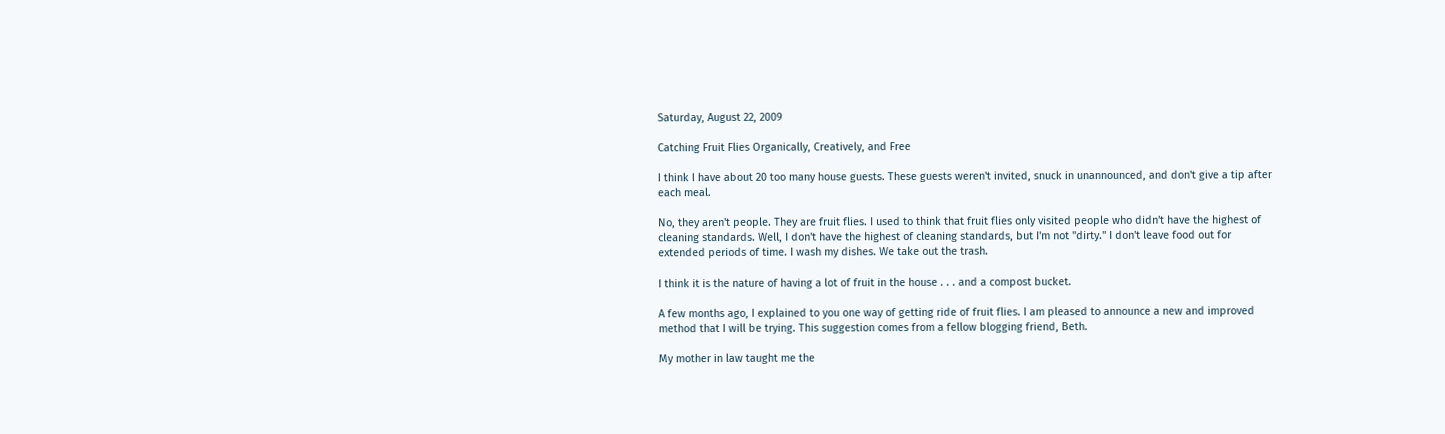Saturday, August 22, 2009

Catching Fruit Flies Organically, Creatively, and Free

I think I have about 20 too many house guests. These guests weren't invited, snuck in unannounced, and don't give a tip after each meal.

No, they aren't people. They are fruit flies. I used to think that fruit flies only visited people who didn't have the highest of cleaning standards. Well, I don't have the highest of cleaning standards, but I'm not "dirty." I don't leave food out for extended periods of time. I wash my dishes. We take out the trash.

I think it is the nature of having a lot of fruit in the house . . . and a compost bucket.

A few months ago, I explained to you one way of getting ride of fruit flies. I am pleased to announce a new and improved method that I will be trying. This suggestion comes from a fellow blogging friend, Beth.

My mother in law taught me the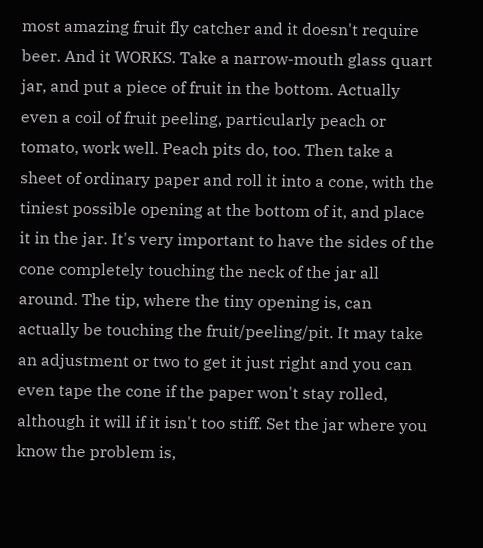most amazing fruit fly catcher and it doesn't require beer. And it WORKS. Take a narrow-mouth glass quart jar, and put a piece of fruit in the bottom. Actually even a coil of fruit peeling, particularly peach or tomato, work well. Peach pits do, too. Then take a sheet of ordinary paper and roll it into a cone, with the tiniest possible opening at the bottom of it, and place it in the jar. It's very important to have the sides of the cone completely touching the neck of the jar all around. The tip, where the tiny opening is, can actually be touching the fruit/peeling/pit. It may take an adjustment or two to get it just right and you can even tape the cone if the paper won't stay rolled, although it will if it isn't too stiff. Set the jar where you know the problem is,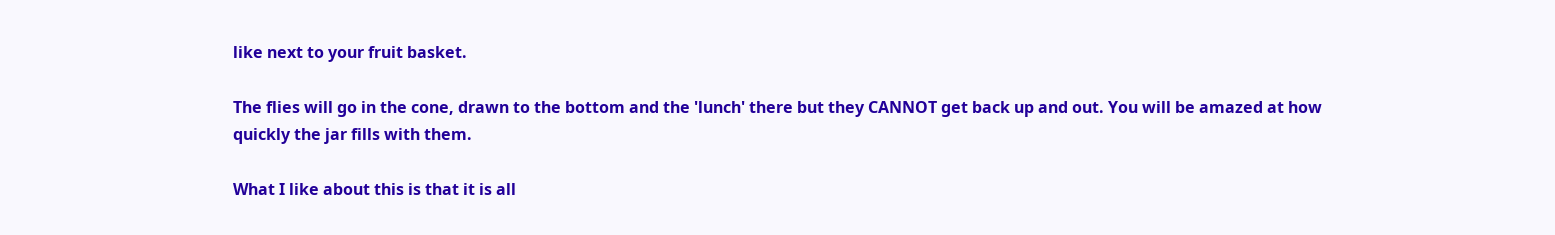like next to your fruit basket.

The flies will go in the cone, drawn to the bottom and the 'lunch' there but they CANNOT get back up and out. You will be amazed at how quickly the jar fills with them.

What I like about this is that it is all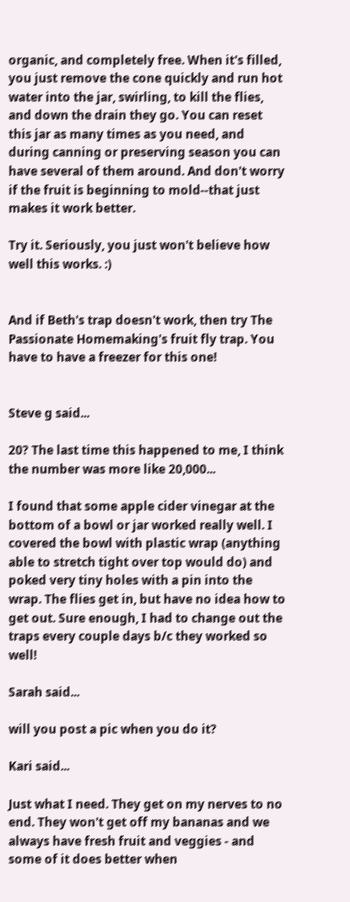organic, and completely free. When it's filled, you just remove the cone quickly and run hot water into the jar, swirling, to kill the flies, and down the drain they go. You can reset this jar as many times as you need, and during canning or preserving season you can have several of them around. And don't worry if the fruit is beginning to mold--that just makes it work better.

Try it. Seriously, you just won't believe how well this works. :)


And if Beth's trap doesn't work, then try The Passionate Homemaking's fruit fly trap. You have to have a freezer for this one!


Steve g said...

20? The last time this happened to me, I think the number was more like 20,000...

I found that some apple cider vinegar at the bottom of a bowl or jar worked really well. I covered the bowl with plastic wrap (anything able to stretch tight over top would do) and poked very tiny holes with a pin into the wrap. The flies get in, but have no idea how to get out. Sure enough, I had to change out the traps every couple days b/c they worked so well!

Sarah said...

will you post a pic when you do it?

Kari said...

Just what I need. They get on my nerves to no end. They won't get off my bananas and we always have fresh fruit and veggies - and some of it does better when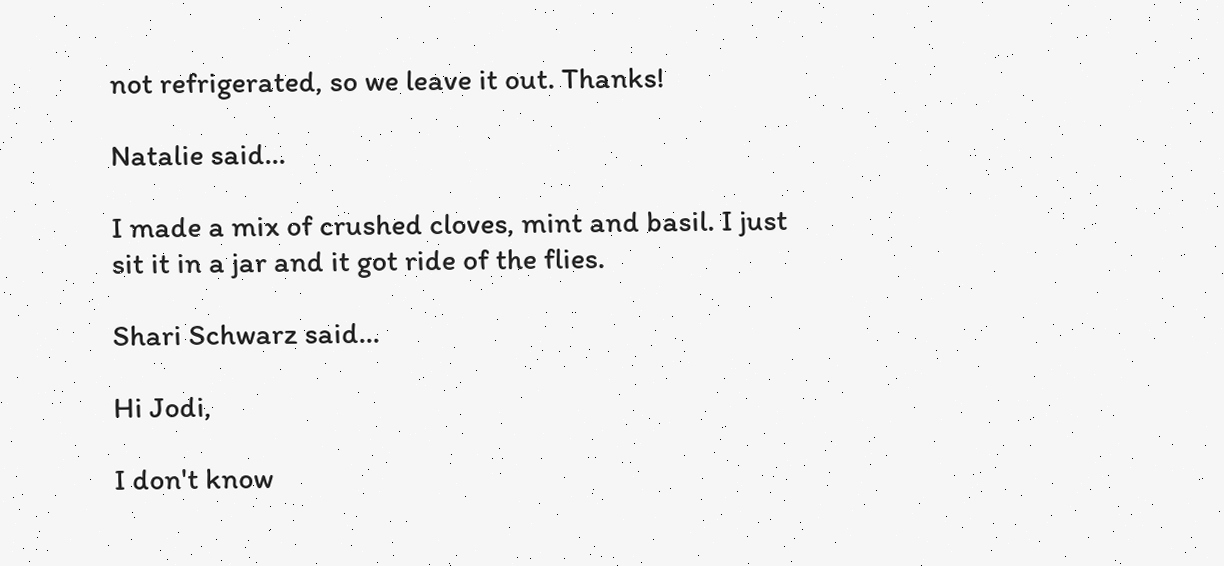not refrigerated, so we leave it out. Thanks!

Natalie said...

I made a mix of crushed cloves, mint and basil. I just sit it in a jar and it got ride of the flies.

Shari Schwarz said...

Hi Jodi,

I don't know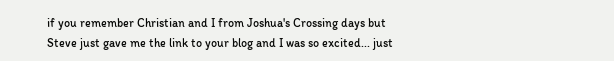if you remember Christian and I from Joshua's Crossing days but Steve just gave me the link to your blog and I was so excited... just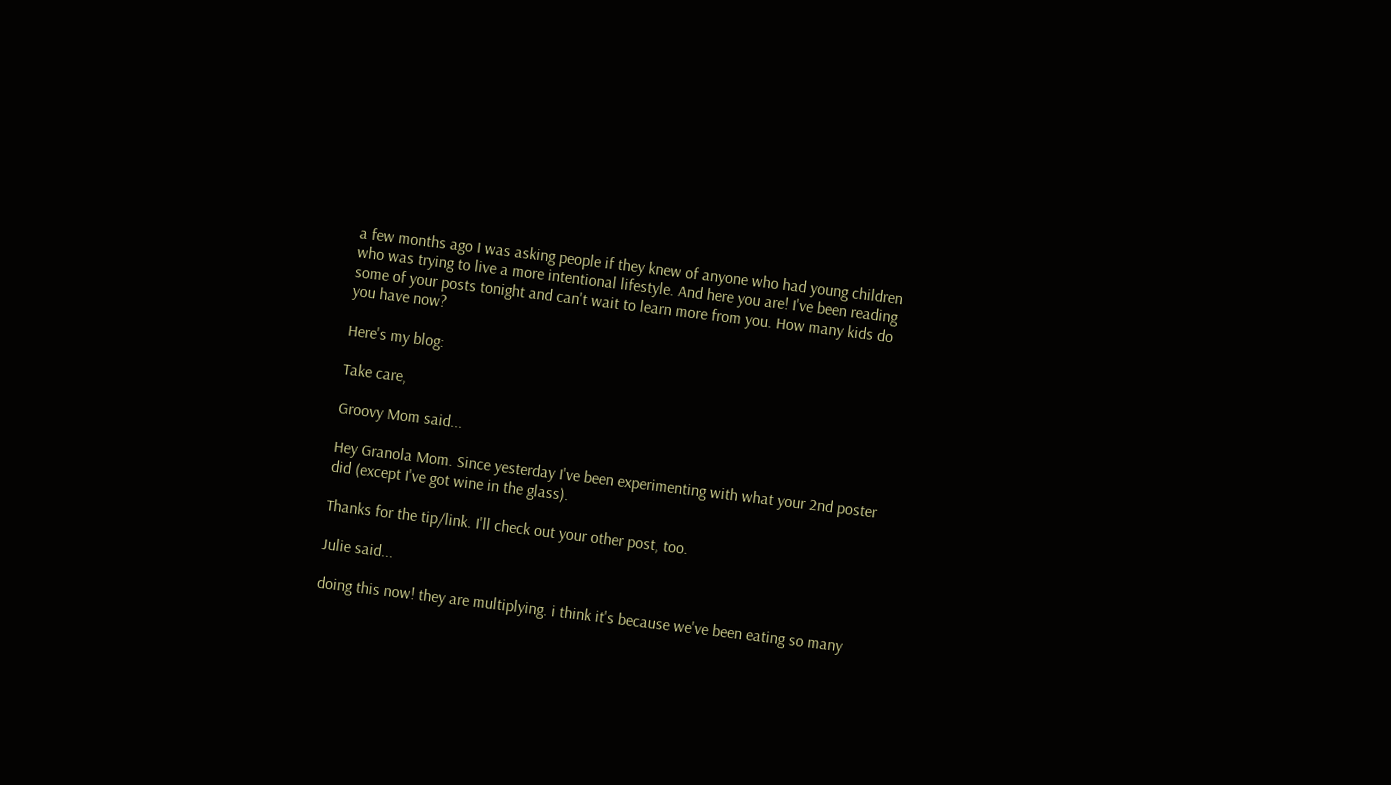a few months ago I was asking people if they knew of anyone who had young children who was trying to live a more intentional lifestyle. And here you are! I've been reading some of your posts tonight and can't wait to learn more from you. How many kids do you have now?

Here's my blog:

Take care,

Groovy Mom said...

Hey Granola Mom. Since yesterday I've been experimenting with what your 2nd poster did (except I've got wine in the glass).

Thanks for the tip/link. I'll check out your other post, too.

Julie said...

doing this now! they are multiplying. i think it's because we've been eating so many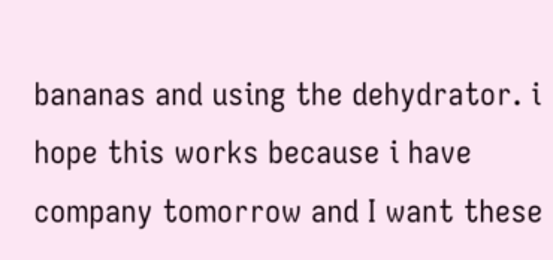bananas and using the dehydrator. i hope this works because i have company tomorrow and I want these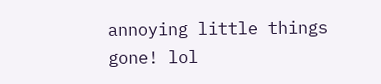annoying little things gone! lol